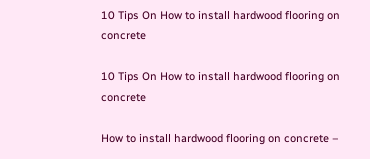10 Tips On How to install hardwood flooring on concrete

10 Tips On How to install hardwood flooring on concrete

How to install hardwood flooring on concrete –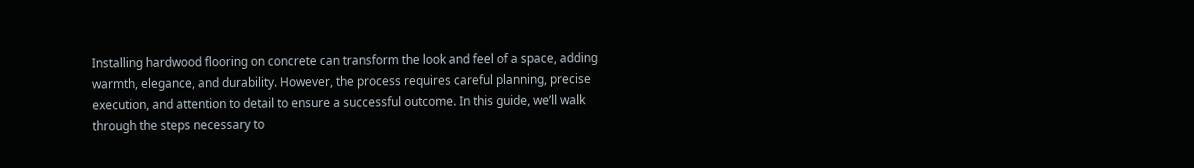Installing hardwood flooring on concrete can transform the look and feel of a space, adding warmth, elegance, and durability. However, the process requires careful planning, precise execution, and attention to detail to ensure a successful outcome. In this guide, we’ll walk through the steps necessary to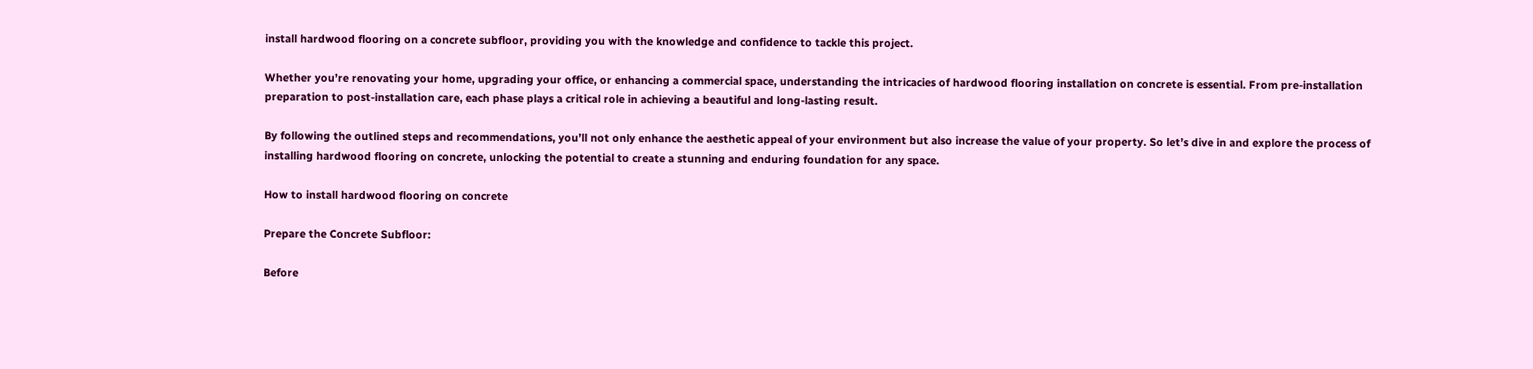install hardwood flooring on a concrete subfloor, providing you with the knowledge and confidence to tackle this project.

Whether you’re renovating your home, upgrading your office, or enhancing a commercial space, understanding the intricacies of hardwood flooring installation on concrete is essential. From pre-installation preparation to post-installation care, each phase plays a critical role in achieving a beautiful and long-lasting result.

By following the outlined steps and recommendations, you’ll not only enhance the aesthetic appeal of your environment but also increase the value of your property. So let’s dive in and explore the process of installing hardwood flooring on concrete, unlocking the potential to create a stunning and enduring foundation for any space.

How to install hardwood flooring on concrete

Prepare the Concrete Subfloor:

Before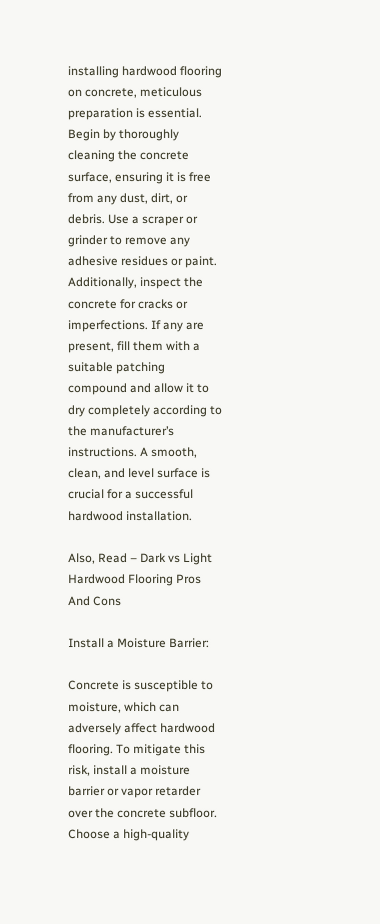installing hardwood flooring on concrete, meticulous preparation is essential. Begin by thoroughly cleaning the concrete surface, ensuring it is free from any dust, dirt, or debris. Use a scraper or grinder to remove any adhesive residues or paint. Additionally, inspect the concrete for cracks or imperfections. If any are present, fill them with a suitable patching compound and allow it to dry completely according to the manufacturer’s instructions. A smooth, clean, and level surface is crucial for a successful hardwood installation.

Also, Read – Dark vs Light Hardwood Flooring Pros And Cons

Install a Moisture Barrier:

Concrete is susceptible to moisture, which can adversely affect hardwood flooring. To mitigate this risk, install a moisture barrier or vapor retarder over the concrete subfloor. Choose a high-quality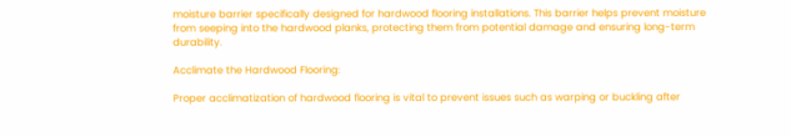moisture barrier specifically designed for hardwood flooring installations. This barrier helps prevent moisture from seeping into the hardwood planks, protecting them from potential damage and ensuring long-term durability.

Acclimate the Hardwood Flooring:

Proper acclimatization of hardwood flooring is vital to prevent issues such as warping or buckling after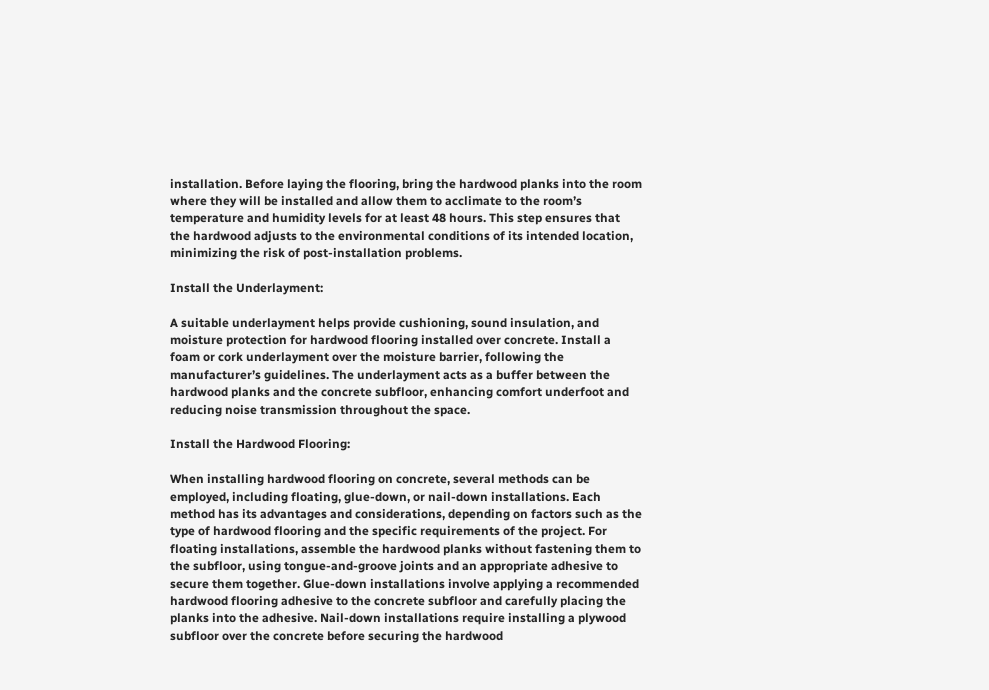installation. Before laying the flooring, bring the hardwood planks into the room where they will be installed and allow them to acclimate to the room’s temperature and humidity levels for at least 48 hours. This step ensures that the hardwood adjusts to the environmental conditions of its intended location, minimizing the risk of post-installation problems.

Install the Underlayment:

A suitable underlayment helps provide cushioning, sound insulation, and moisture protection for hardwood flooring installed over concrete. Install a foam or cork underlayment over the moisture barrier, following the manufacturer’s guidelines. The underlayment acts as a buffer between the hardwood planks and the concrete subfloor, enhancing comfort underfoot and reducing noise transmission throughout the space.

Install the Hardwood Flooring:

When installing hardwood flooring on concrete, several methods can be employed, including floating, glue-down, or nail-down installations. Each method has its advantages and considerations, depending on factors such as the type of hardwood flooring and the specific requirements of the project. For floating installations, assemble the hardwood planks without fastening them to the subfloor, using tongue-and-groove joints and an appropriate adhesive to secure them together. Glue-down installations involve applying a recommended hardwood flooring adhesive to the concrete subfloor and carefully placing the planks into the adhesive. Nail-down installations require installing a plywood subfloor over the concrete before securing the hardwood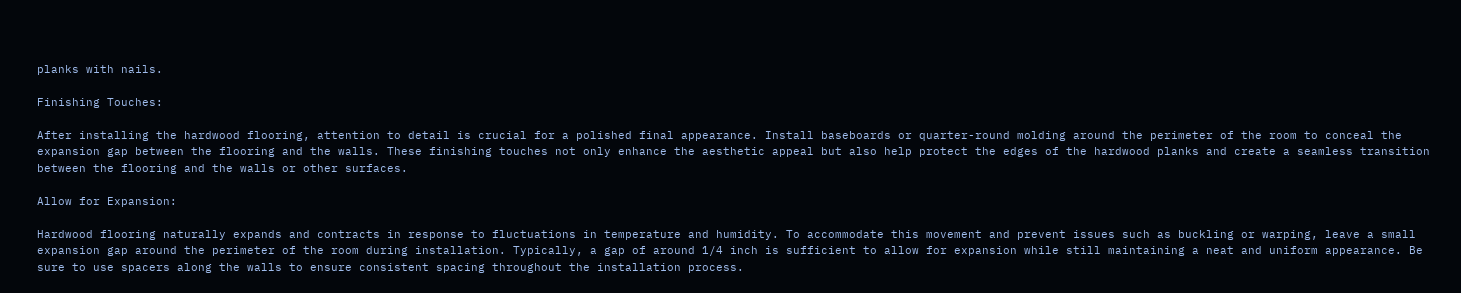planks with nails.

Finishing Touches:

After installing the hardwood flooring, attention to detail is crucial for a polished final appearance. Install baseboards or quarter-round molding around the perimeter of the room to conceal the expansion gap between the flooring and the walls. These finishing touches not only enhance the aesthetic appeal but also help protect the edges of the hardwood planks and create a seamless transition between the flooring and the walls or other surfaces.

Allow for Expansion:

Hardwood flooring naturally expands and contracts in response to fluctuations in temperature and humidity. To accommodate this movement and prevent issues such as buckling or warping, leave a small expansion gap around the perimeter of the room during installation. Typically, a gap of around 1/4 inch is sufficient to allow for expansion while still maintaining a neat and uniform appearance. Be sure to use spacers along the walls to ensure consistent spacing throughout the installation process.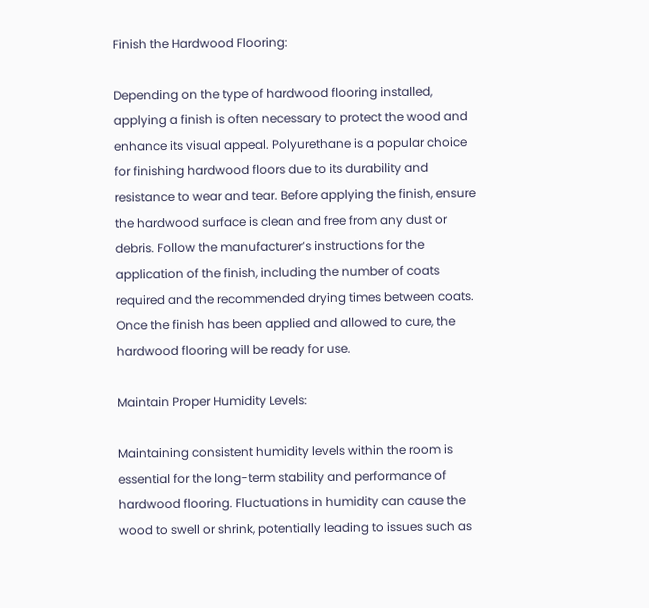Finish the Hardwood Flooring:

Depending on the type of hardwood flooring installed, applying a finish is often necessary to protect the wood and enhance its visual appeal. Polyurethane is a popular choice for finishing hardwood floors due to its durability and resistance to wear and tear. Before applying the finish, ensure the hardwood surface is clean and free from any dust or debris. Follow the manufacturer’s instructions for the application of the finish, including the number of coats required and the recommended drying times between coats. Once the finish has been applied and allowed to cure, the hardwood flooring will be ready for use.

Maintain Proper Humidity Levels:

Maintaining consistent humidity levels within the room is essential for the long-term stability and performance of hardwood flooring. Fluctuations in humidity can cause the wood to swell or shrink, potentially leading to issues such as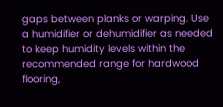gaps between planks or warping. Use a humidifier or dehumidifier as needed to keep humidity levels within the recommended range for hardwood flooring,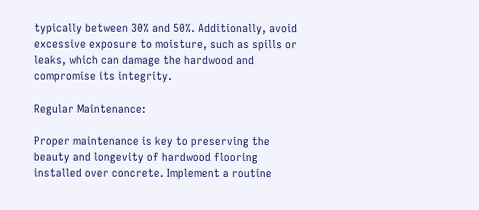typically between 30% and 50%. Additionally, avoid excessive exposure to moisture, such as spills or leaks, which can damage the hardwood and compromise its integrity.

Regular Maintenance:

Proper maintenance is key to preserving the beauty and longevity of hardwood flooring installed over concrete. Implement a routine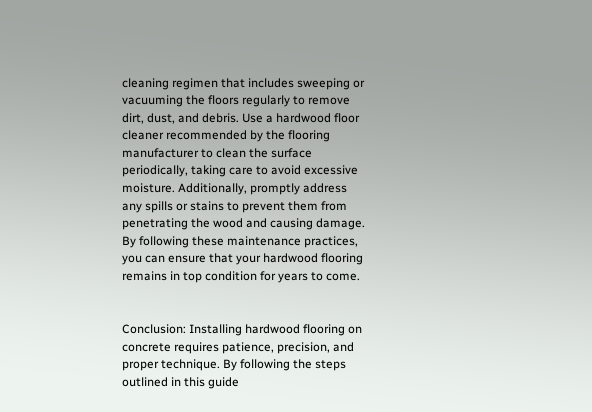cleaning regimen that includes sweeping or vacuuming the floors regularly to remove dirt, dust, and debris. Use a hardwood floor cleaner recommended by the flooring manufacturer to clean the surface periodically, taking care to avoid excessive moisture. Additionally, promptly address any spills or stains to prevent them from penetrating the wood and causing damage. By following these maintenance practices, you can ensure that your hardwood flooring remains in top condition for years to come.


Conclusion: Installing hardwood flooring on concrete requires patience, precision, and proper technique. By following the steps outlined in this guide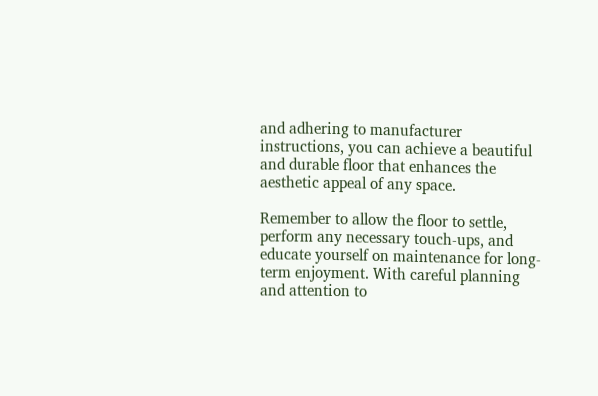and adhering to manufacturer instructions, you can achieve a beautiful and durable floor that enhances the aesthetic appeal of any space.

Remember to allow the floor to settle, perform any necessary touch-ups, and educate yourself on maintenance for long-term enjoyment. With careful planning and attention to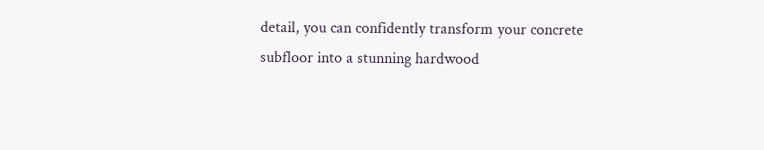detail, you can confidently transform your concrete subfloor into a stunning hardwood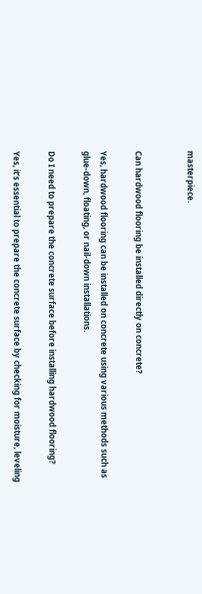masterpiece.


Can hardwood flooring be installed directly on concrete?

Yes, hardwood flooring can be installed on concrete using various methods such as glue-down, floating, or nail-down installations.

Do I need to prepare the concrete surface before installing hardwood flooring?

Yes, it’s essential to prepare the concrete surface by checking for moisture, leveling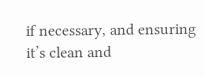if necessary, and ensuring it’s clean and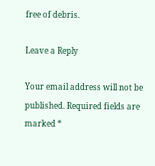free of debris.

Leave a Reply

Your email address will not be published. Required fields are marked *